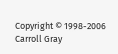Copyright © 1998-2006 Carroll Gray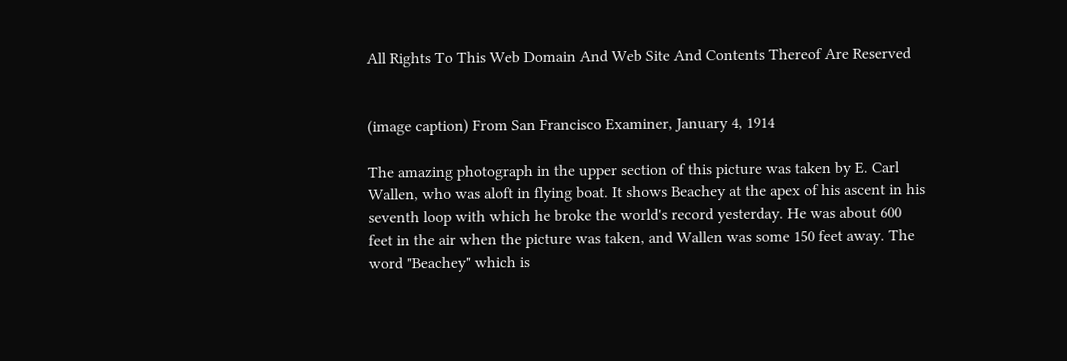All Rights To This Web Domain And Web Site And Contents Thereof Are Reserved


(image caption) From San Francisco Examiner, January 4, 1914

The amazing photograph in the upper section of this picture was taken by E. Carl Wallen, who was aloft in flying boat. It shows Beachey at the apex of his ascent in his seventh loop with which he broke the world's record yesterday. He was about 600 feet in the air when the picture was taken, and Wallen was some 150 feet away. The word "Beachey" which is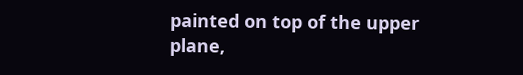painted on top of the upper plane,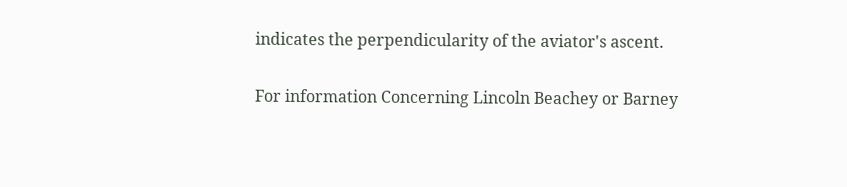indicates the perpendicularity of the aviator's ascent.

For information Concerning Lincoln Beachey or Barney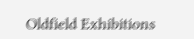Oldfield Exhibitions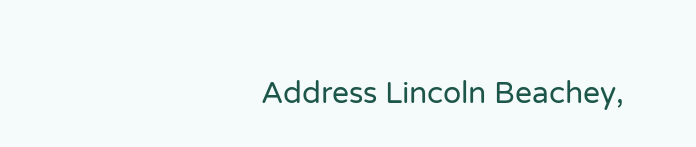Address Lincoln Beachey,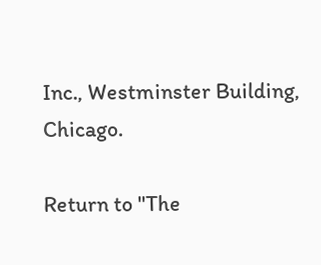Inc., Westminster Building, Chicago.

Return to "The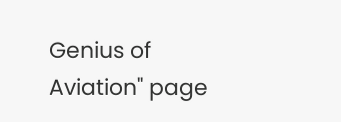Genius of Aviation" page